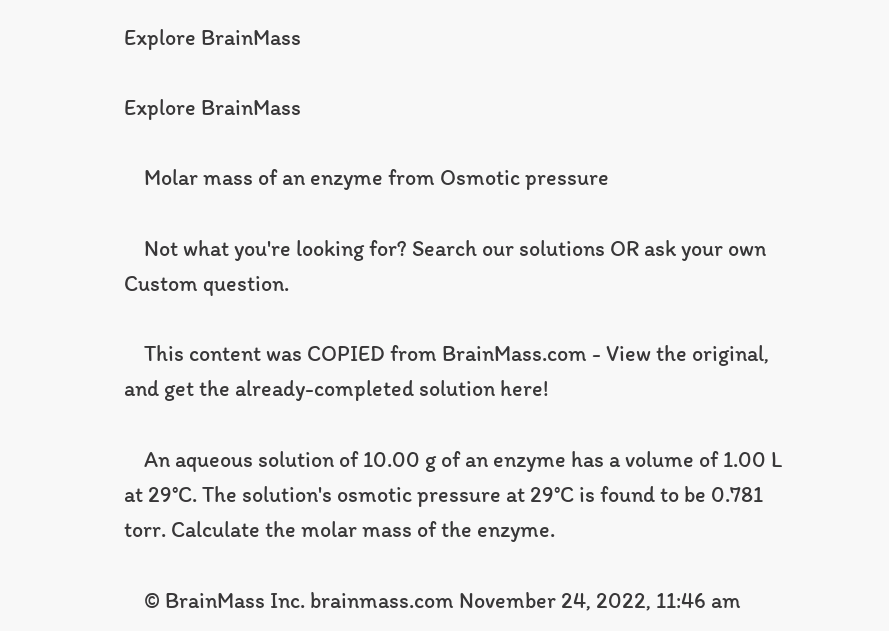Explore BrainMass

Explore BrainMass

    Molar mass of an enzyme from Osmotic pressure

    Not what you're looking for? Search our solutions OR ask your own Custom question.

    This content was COPIED from BrainMass.com - View the original, and get the already-completed solution here!

    An aqueous solution of 10.00 g of an enzyme has a volume of 1.00 L at 29°C. The solution's osmotic pressure at 29°C is found to be 0.781 torr. Calculate the molar mass of the enzyme.

    © BrainMass Inc. brainmass.com November 24, 2022, 11:46 am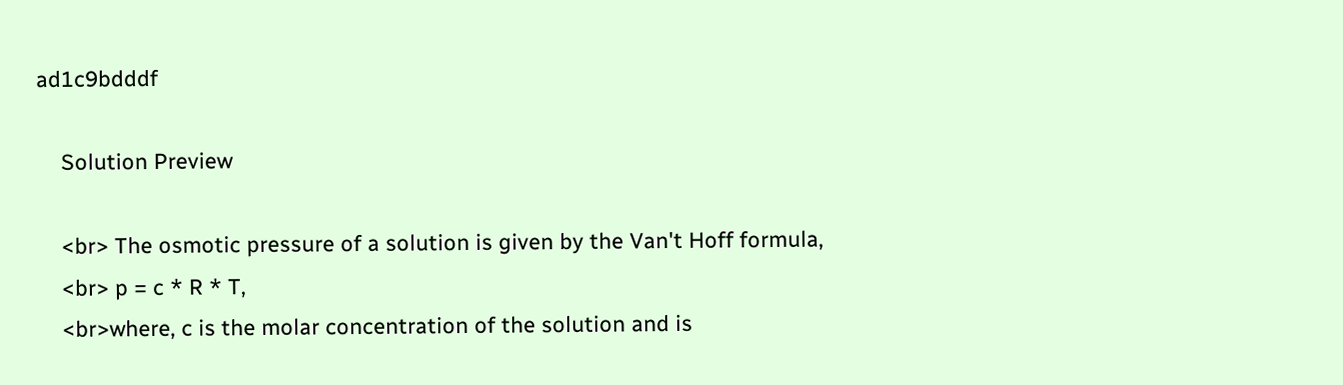ad1c9bdddf

    Solution Preview

    <br> The osmotic pressure of a solution is given by the Van't Hoff formula,
    <br> p = c * R * T,
    <br>where, c is the molar concentration of the solution and is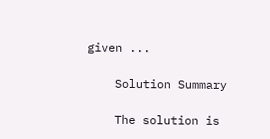given ...

    Solution Summary

    The solution is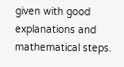given with good explanations and mathematical steps.